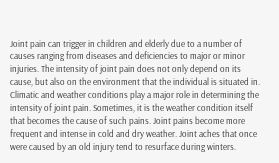Joint pain can trigger in children and elderly due to a number of causes ranging from diseases and deficiencies to major or minor injuries. The intensity of joint pain does not only depend on its cause, but also on the environment that the individual is situated in. Climatic and weather conditions play a major role in determining the intensity of joint pain. Sometimes, it is the weather condition itself that becomes the cause of such pains. Joint pains become more frequent and intense in cold and dry weather. Joint aches that once were caused by an old injury tend to resurface during winters.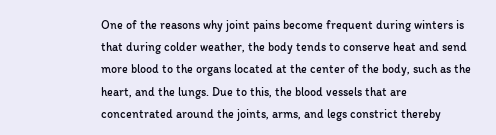One of the reasons why joint pains become frequent during winters is that during colder weather, the body tends to conserve heat and send more blood to the organs located at the center of the body, such as the heart, and the lungs. Due to this, the blood vessels that are concentrated around the joints, arms, and legs constrict thereby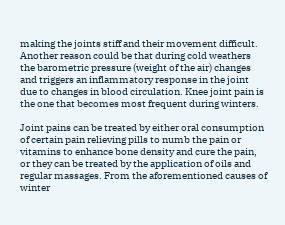making the joints stiff and their movement difficult. Another reason could be that during cold weathers the barometric pressure (weight of the air) changes and triggers an inflammatory response in the joint due to changes in blood circulation. Knee joint pain is the one that becomes most frequent during winters.

Joint pains can be treated by either oral consumption of certain pain relieving pills to numb the pain or vitamins to enhance bone density and cure the pain, or they can be treated by the application of oils and regular massages. From the aforementioned causes of winter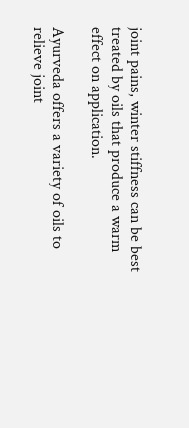joint pains, winter stiffness can be best treated by oils that produce a warm effect on application.

Ayurveda offers a variety of oils to relieve joint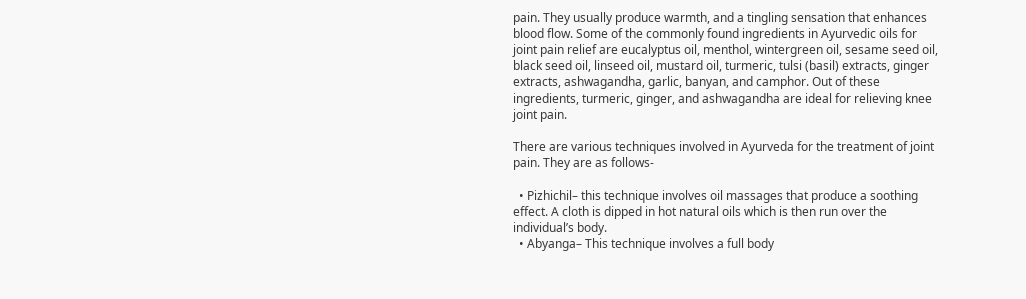pain. They usually produce warmth, and a tingling sensation that enhances blood flow. Some of the commonly found ingredients in Ayurvedic oils for joint pain relief are eucalyptus oil, menthol, wintergreen oil, sesame seed oil, black seed oil, linseed oil, mustard oil, turmeric, tulsi (basil) extracts, ginger extracts, ashwagandha, garlic, banyan, and camphor. Out of these ingredients, turmeric, ginger, and ashwagandha are ideal for relieving knee joint pain.

There are various techniques involved in Ayurveda for the treatment of joint pain. They are as follows-

  • Pizhichil– this technique involves oil massages that produce a soothing effect. A cloth is dipped in hot natural oils which is then run over the individual’s body.
  • Abyanga– This technique involves a full body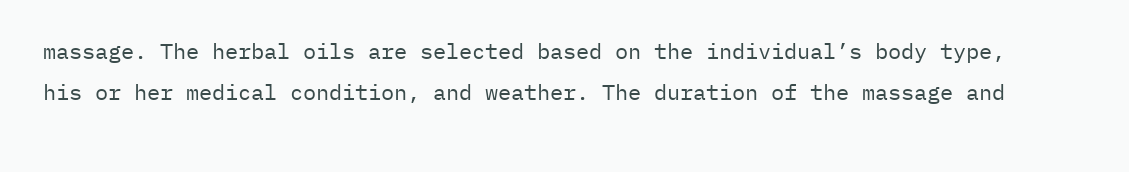massage. The herbal oils are selected based on the individual’s body type, his or her medical condition, and weather. The duration of the massage and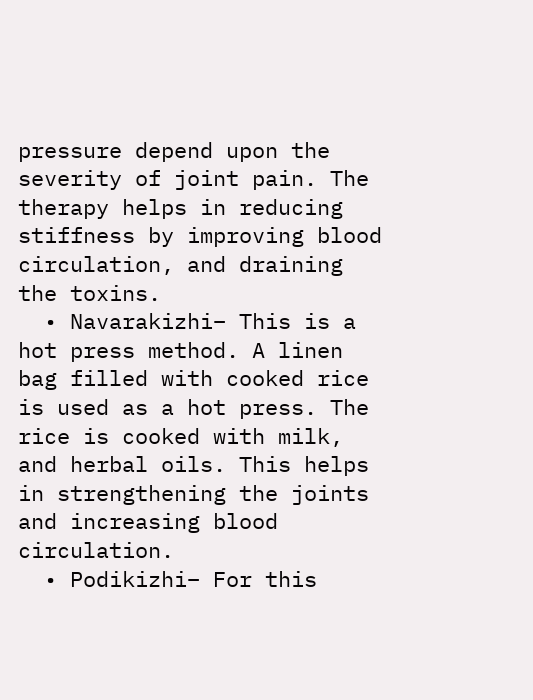pressure depend upon the severity of joint pain. The therapy helps in reducing stiffness by improving blood circulation, and draining the toxins.
  • Navarakizhi– This is a hot press method. A linen bag filled with cooked rice is used as a hot press. The rice is cooked with milk, and herbal oils. This helps in strengthening the joints and increasing blood circulation.
  • Podikizhi– For this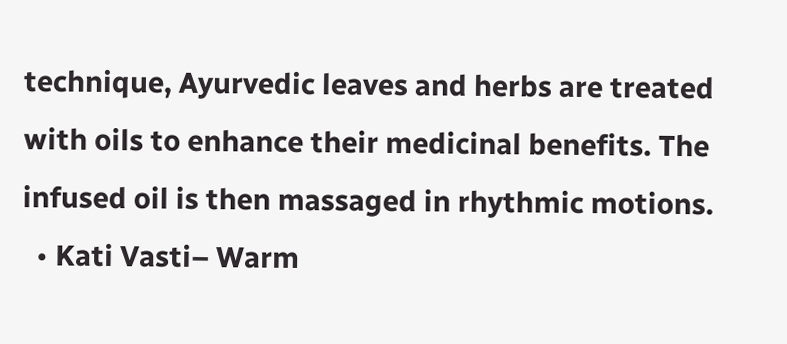technique, Ayurvedic leaves and herbs are treated with oils to enhance their medicinal benefits. The infused oil is then massaged in rhythmic motions.
  • Kati Vasti– Warm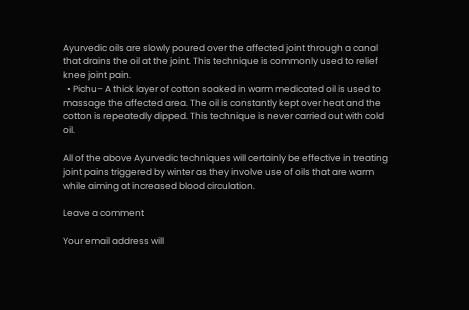Ayurvedic oils are slowly poured over the affected joint through a canal that drains the oil at the joint. This technique is commonly used to relief knee joint pain.
  • Pichu– A thick layer of cotton soaked in warm medicated oil is used to massage the affected area. The oil is constantly kept over heat and the cotton is repeatedly dipped. This technique is never carried out with cold oil.

All of the above Ayurvedic techniques will certainly be effective in treating joint pains triggered by winter as they involve use of oils that are warm while aiming at increased blood circulation.

Leave a comment

Your email address will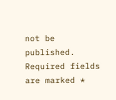not be published. Required fields are marked *